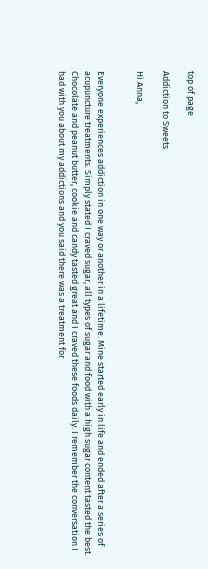top of page

Addiction to Sweets

Hi Anna,


Everyone experiences addiction in one way or another in a lifetime. Mine started early in life and ended after a series of acupuncture treatments. Simply stated I craved sugar, all types of sugar and food with a high sugar content tasted the best. Chocolate and peanut butter, cookie and candy tasted great and I craved these foods daily. I remember the conversation I had with you about my addictions and you said there was a treatment for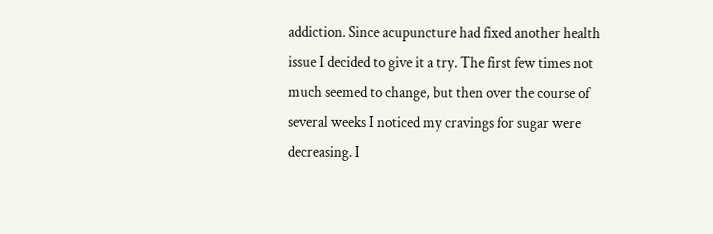addiction. Since acupuncture had fixed another health issue I decided to give it a try. The first few times not much seemed to change, but then over the course of several weeks I noticed my cravings for sugar were decreasing. I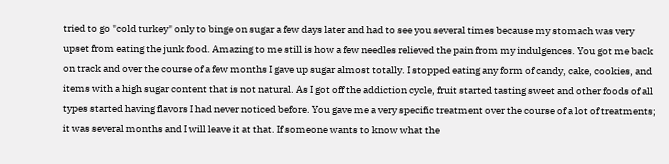tried to go "cold turkey" only to binge on sugar a few days later and had to see you several times because my stomach was very upset from eating the junk food. Amazing to me still is how a few needles relieved the pain from my indulgences. You got me back on track and over the course of a few months I gave up sugar almost totally. I stopped eating any form of candy, cake, cookies, and items with a high sugar content that is not natural. As I got off the addiction cycle, fruit started tasting sweet and other foods of all types started having flavors I had never noticed before. You gave me a very specific treatment over the course of a lot of treatments; it was several months and I will leave it at that. If someone wants to know what the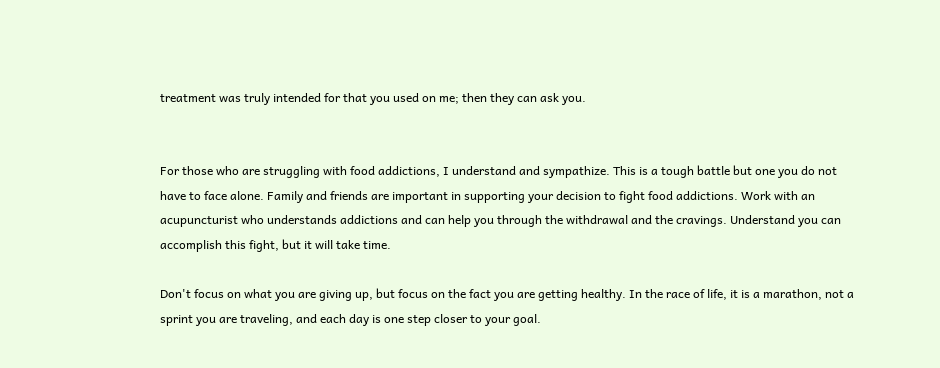treatment was truly intended for that you used on me; then they can ask you.


For those who are struggling with food addictions, I understand and sympathize. This is a tough battle but one you do not have to face alone. Family and friends are important in supporting your decision to fight food addictions. Work with an acupuncturist who understands addictions and can help you through the withdrawal and the cravings. Understand you can accomplish this fight, but it will take time.

Don't focus on what you are giving up, but focus on the fact you are getting healthy. In the race of life, it is a marathon, not a sprint you are traveling, and each day is one step closer to your goal.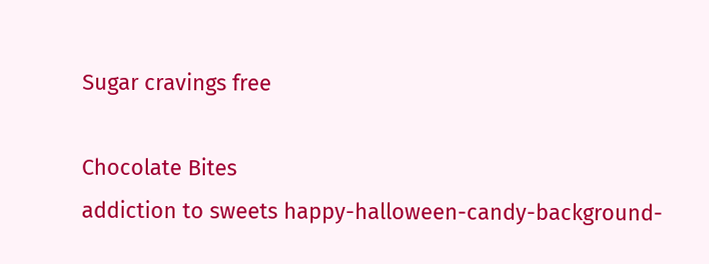Sugar cravings free

Chocolate Bites
addiction to sweets happy-halloween-candy-background-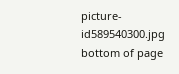picture-id589540300.jpg
bottom of page